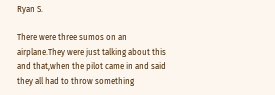Ryan S.

There were three sumos on an airplane.They were just talking about this and that,when the pilot came in and said they all had to throw something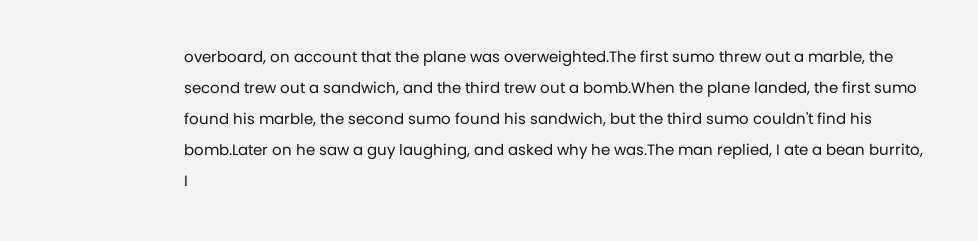overboard, on account that the plane was overweighted.The first sumo threw out a marble, the second trew out a sandwich, and the third trew out a bomb.When the plane landed, the first sumo found his marble, the second sumo found his sandwich, but the third sumo couldn't find his bomb.Later on he saw a guy laughing, and asked why he was.The man replied, I ate a bean burrito, I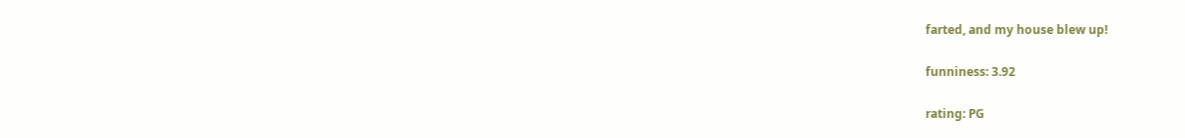farted, and my house blew up!

funniness: 3.92

rating: PG